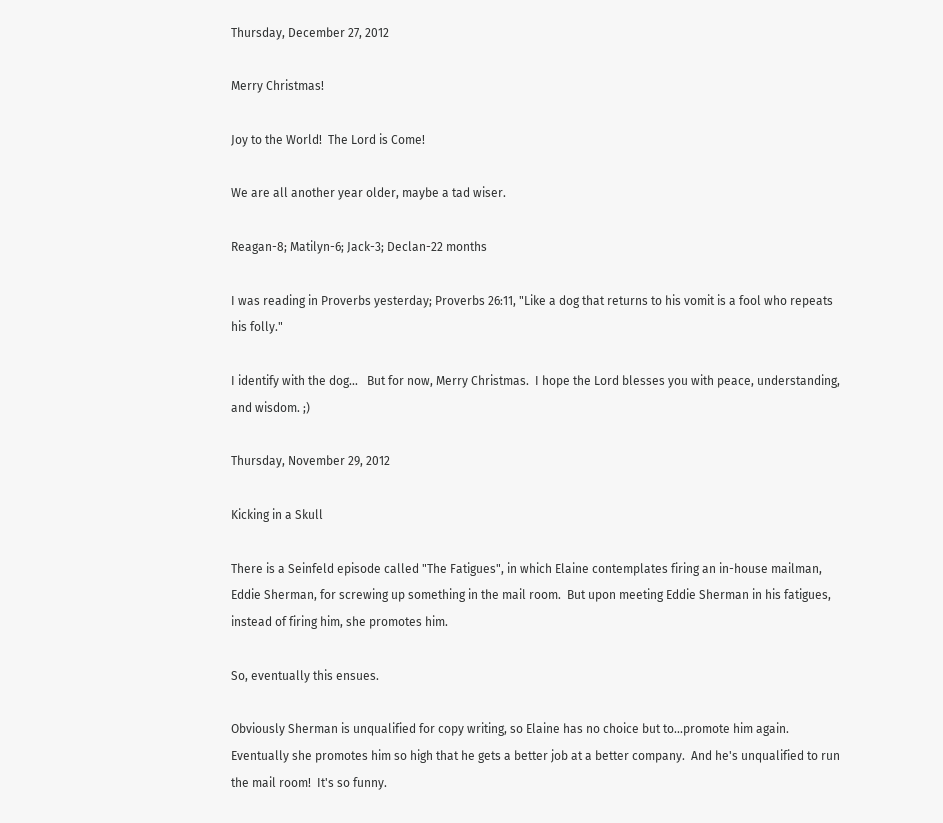Thursday, December 27, 2012

Merry Christmas!

Joy to the World!  The Lord is Come!

We are all another year older, maybe a tad wiser.

Reagan-8; Matilyn-6; Jack-3; Declan-22 months

I was reading in Proverbs yesterday; Proverbs 26:11, "Like a dog that returns to his vomit is a fool who repeats his folly."

I identify with the dog...   But for now, Merry Christmas.  I hope the Lord blesses you with peace, understanding, and wisdom. ;)

Thursday, November 29, 2012

Kicking in a Skull

There is a Seinfeld episode called "The Fatigues", in which Elaine contemplates firing an in-house mailman, Eddie Sherman, for screwing up something in the mail room.  But upon meeting Eddie Sherman in his fatigues, instead of firing him, she promotes him.

So, eventually this ensues.

Obviously Sherman is unqualified for copy writing, so Elaine has no choice but to...promote him again.  Eventually she promotes him so high that he gets a better job at a better company.  And he's unqualified to run the mail room!  It's so funny.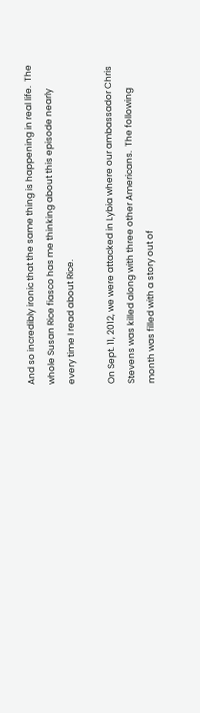And so incredibly ironic that the same thing is happening in real life.  The whole Susan Rice fiasco has me thinking about this episode nearly every time I read about Rice.

On Sept. 11, 2012, we were attacked in Lybia where our ambassador Chris Stevens was killed along with three other Americans.  The following month was filled with a story out of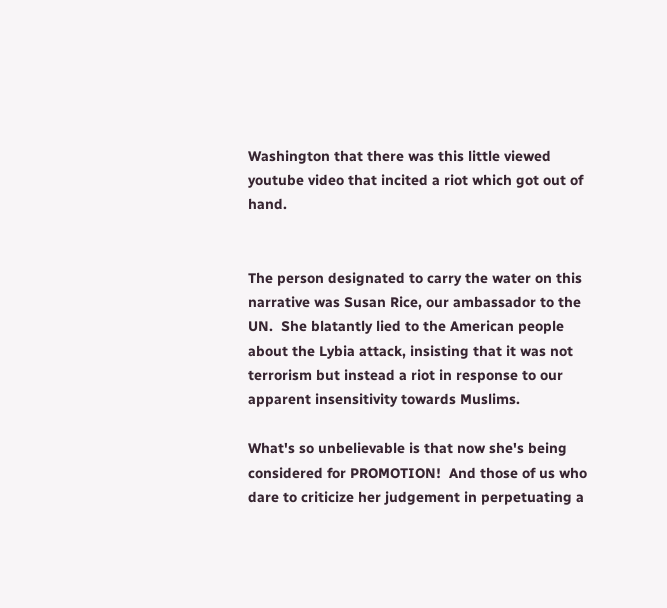Washington that there was this little viewed youtube video that incited a riot which got out of hand.


The person designated to carry the water on this narrative was Susan Rice, our ambassador to the UN.  She blatantly lied to the American people about the Lybia attack, insisting that it was not terrorism but instead a riot in response to our apparent insensitivity towards Muslims.

What's so unbelievable is that now she's being considered for PROMOTION!  And those of us who dare to criticize her judgement in perpetuating a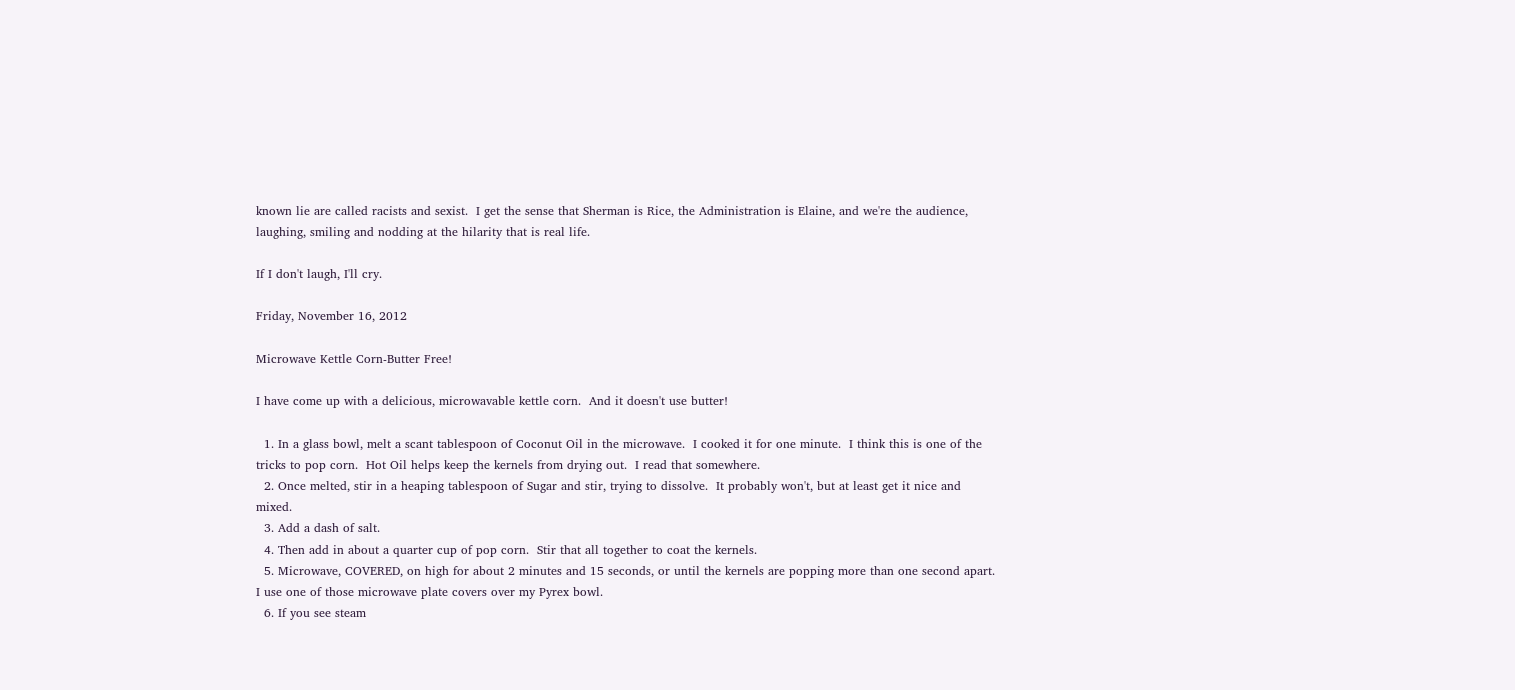known lie are called racists and sexist.  I get the sense that Sherman is Rice, the Administration is Elaine, and we're the audience, laughing, smiling and nodding at the hilarity that is real life.

If I don't laugh, I'll cry.

Friday, November 16, 2012

Microwave Kettle Corn-Butter Free!

I have come up with a delicious, microwavable kettle corn.  And it doesn't use butter!

  1. In a glass bowl, melt a scant tablespoon of Coconut Oil in the microwave.  I cooked it for one minute.  I think this is one of the tricks to pop corn.  Hot Oil helps keep the kernels from drying out.  I read that somewhere.
  2. Once melted, stir in a heaping tablespoon of Sugar and stir, trying to dissolve.  It probably won't, but at least get it nice and mixed.
  3. Add a dash of salt.
  4. Then add in about a quarter cup of pop corn.  Stir that all together to coat the kernels.
  5. Microwave, COVERED, on high for about 2 minutes and 15 seconds, or until the kernels are popping more than one second apart.  I use one of those microwave plate covers over my Pyrex bowl.
  6. If you see steam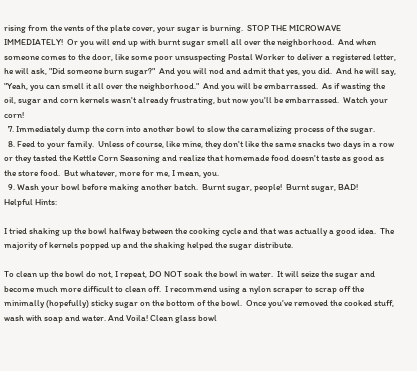rising from the vents of the plate cover, your sugar is burning.  STOP THE MICROWAVE IMMEDIATELY!  Or you will end up with burnt sugar smell all over the neighborhood.  And when someone comes to the door, like some poor unsuspecting Postal Worker to deliver a registered letter, he will ask, "Did someone burn sugar?"  And you will nod and admit that yes, you did.  And he will say, "Yeah, you can smell it all over the neighborhood."  And you will be embarrassed.  As if wasting the oil, sugar and corn kernels wasn't already frustrating, but now you'll be embarrassed.  Watch your corn!
  7. Immediately dump the corn into another bowl to slow the caramelizing process of the sugar.
  8. Feed to your family.  Unless of course, like mine, they don't like the same snacks two days in a row or they tasted the Kettle Corn Seasoning and realize that homemade food doesn't taste as good as the store food.  But whatever, more for me, I mean, you.
  9. Wash your bowl before making another batch.  Burnt sugar, people!  Burnt sugar, BAD!
Helpful Hints:

I tried shaking up the bowl halfway between the cooking cycle and that was actually a good idea.  The majority of kernels popped up and the shaking helped the sugar distribute.

To clean up the bowl do not, I repeat, DO NOT soak the bowl in water.  It will seize the sugar and become much more difficult to clean off.  I recommend using a nylon scraper to scrap off the minimally (hopefully) sticky sugar on the bottom of the bowl.  Once you've removed the cooked stuff, wash with soap and water. And Voila! Clean glass bowl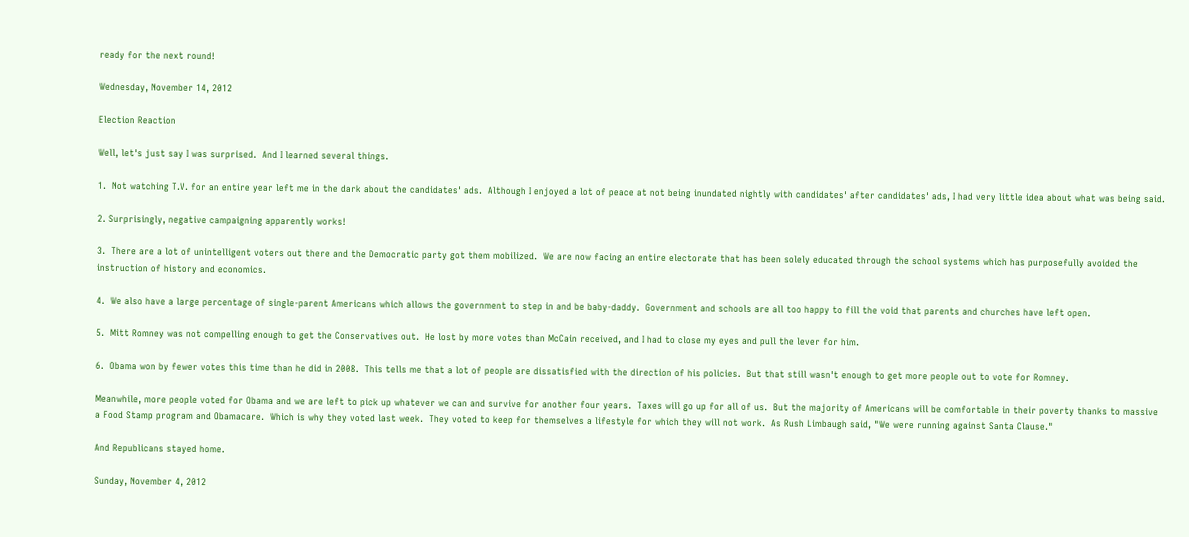ready for the next round!

Wednesday, November 14, 2012

Election Reaction

Well, let's just say I was surprised.  And I learned several things.

1.  Not watching T.V. for an entire year left me in the dark about the candidates' ads.  Although I enjoyed a lot of peace at not being inundated nightly with candidates' after candidates' ads, I had very little idea about what was being said.

2. Surprisingly, negative campaigning apparently works!

3.  There are a lot of unintelligent voters out there and the Democratic party got them mobilized.  We are now facing an entire electorate that has been solely educated through the school systems which has purposefully avoided the instruction of history and economics.

4.  We also have a large percentage of single-parent Americans which allows the government to step in and be baby-daddy.  Government and schools are all too happy to fill the void that parents and churches have left open.

5.  Mitt Romney was not compelling enough to get the Conservatives out.  He lost by more votes than McCain received, and I had to close my eyes and pull the lever for him.

6.  Obama won by fewer votes this time than he did in 2008.  This tells me that a lot of people are dissatisfied with the direction of his policies.  But that still wasn't enough to get more people out to vote for Romney.

Meanwhile, more people voted for Obama and we are left to pick up whatever we can and survive for another four years.  Taxes will go up for all of us.  But the majority of Americans will be comfortable in their poverty thanks to massive a Food Stamp program and Obamacare.  Which is why they voted last week.  They voted to keep for themselves a lifestyle for which they will not work.  As Rush Limbaugh said, "We were running against Santa Clause."

And Republicans stayed home.

Sunday, November 4, 2012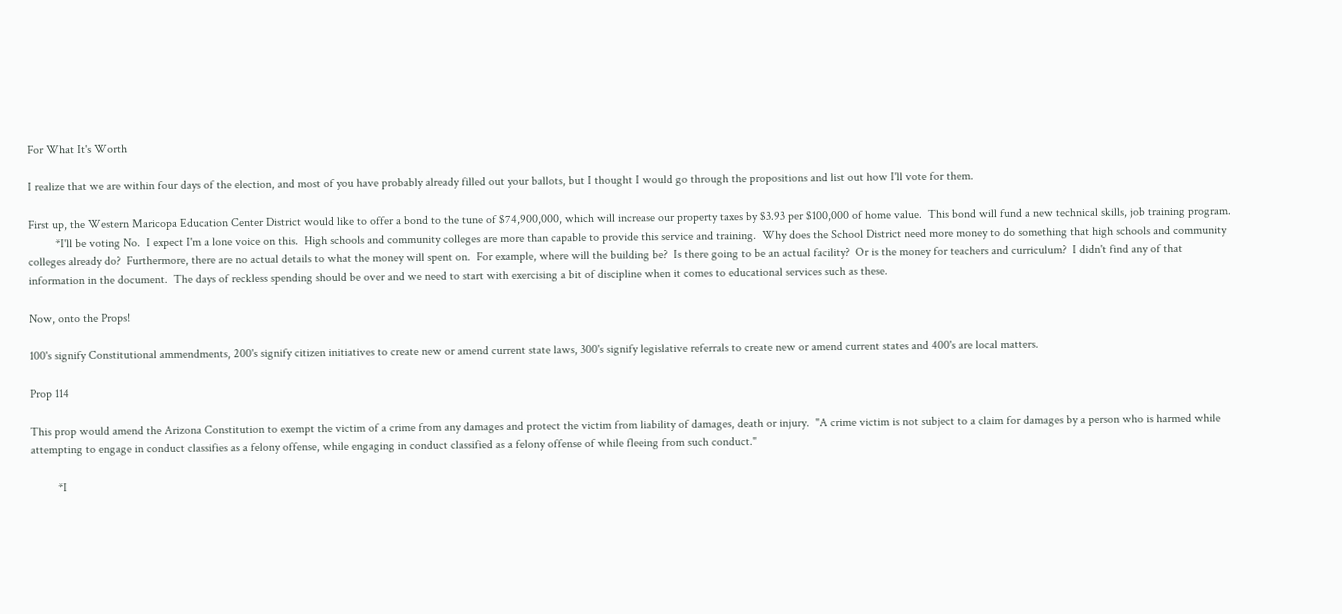For What It's Worth

I realize that we are within four days of the election, and most of you have probably already filled out your ballots, but I thought I would go through the propositions and list out how I'll vote for them.

First up, the Western Maricopa Education Center District would like to offer a bond to the tune of $74,900,000, which will increase our property taxes by $3.93 per $100,000 of home value.  This bond will fund a new technical skills, job training program.
         *I'll be voting No.  I expect I'm a lone voice on this.  High schools and community colleges are more than capable to provide this service and training.  Why does the School District need more money to do something that high schools and community colleges already do?  Furthermore, there are no actual details to what the money will spent on.  For example, where will the building be?  Is there going to be an actual facility?  Or is the money for teachers and curriculum?  I didn't find any of that information in the document.  The days of reckless spending should be over and we need to start with exercising a bit of discipline when it comes to educational services such as these.

Now, onto the Props!

100's signify Constitutional ammendments, 200's signify citizen initiatives to create new or amend current state laws, 300's signify legislative referrals to create new or amend current states and 400's are local matters.

Prop 114

This prop would amend the Arizona Constitution to exempt the victim of a crime from any damages and protect the victim from liability of damages, death or injury.  "A crime victim is not subject to a claim for damages by a person who is harmed while attempting to engage in conduct classifies as a felony offense, while engaging in conduct classified as a felony offense of while fleeing from such conduct."

         *I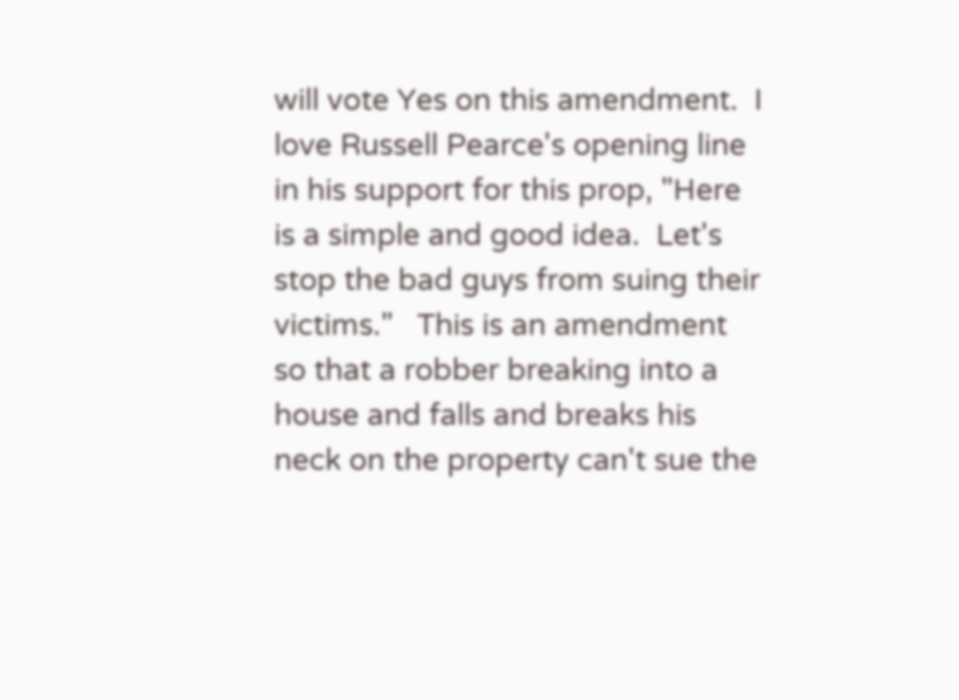will vote Yes on this amendment.  I love Russell Pearce's opening line in his support for this prop, "Here is a simple and good idea.  Let's stop the bad guys from suing their victims."   This is an amendment so that a robber breaking into a house and falls and breaks his neck on the property can't sue the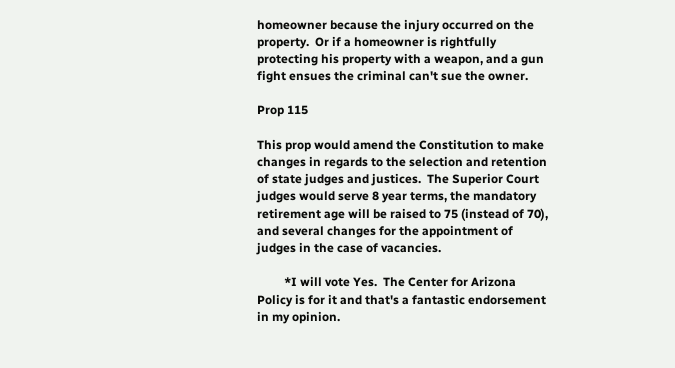homeowner because the injury occurred on the property.  Or if a homeowner is rightfully protecting his property with a weapon, and a gun fight ensues the criminal can't sue the owner.

Prop 115

This prop would amend the Constitution to make changes in regards to the selection and retention of state judges and justices.  The Superior Court judges would serve 8 year terms, the mandatory retirement age will be raised to 75 (instead of 70), and several changes for the appointment of judges in the case of vacancies.

         *I will vote Yes.  The Center for Arizona Policy is for it and that's a fantastic endorsement in my opinion.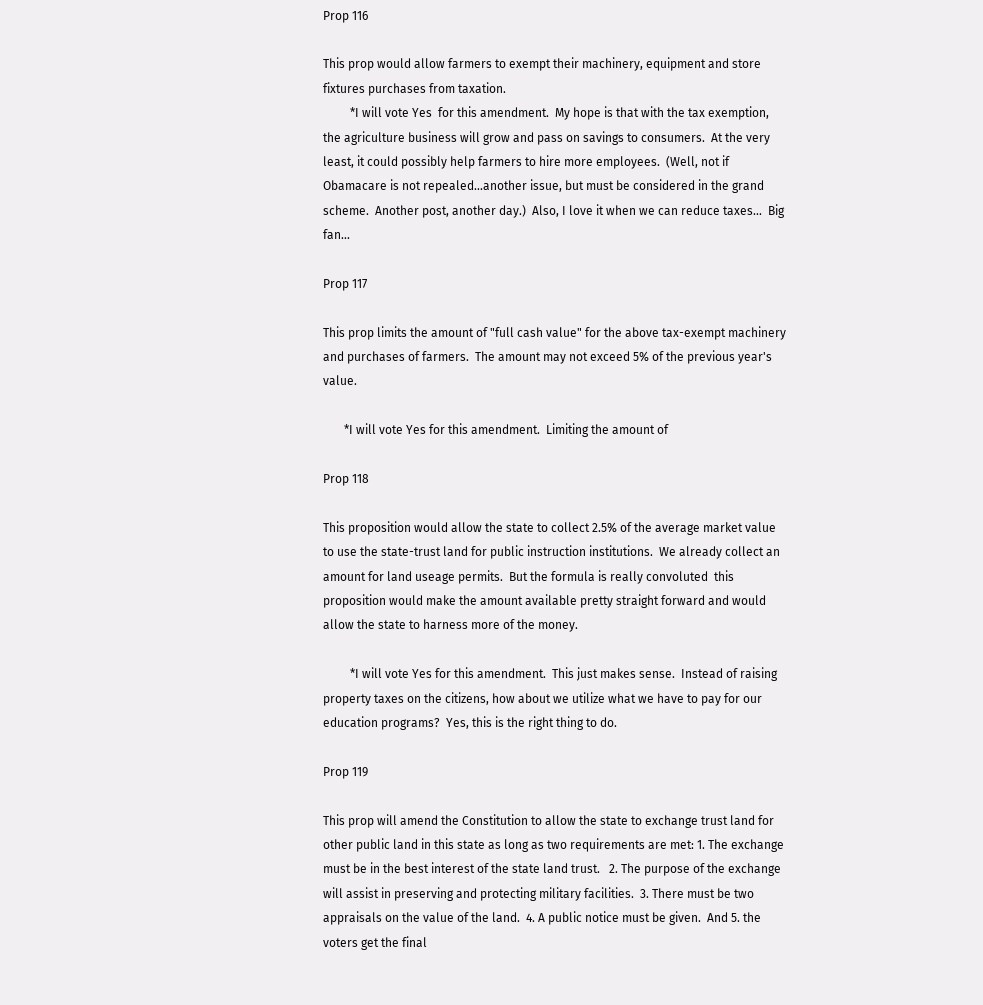Prop 116

This prop would allow farmers to exempt their machinery, equipment and store fixtures purchases from taxation.
         *I will vote Yes  for this amendment.  My hope is that with the tax exemption, the agriculture business will grow and pass on savings to consumers.  At the very least, it could possibly help farmers to hire more employees.  (Well, not if Obamacare is not repealed...another issue, but must be considered in the grand scheme.  Another post, another day.)  Also, I love it when we can reduce taxes...  Big fan...

Prop 117

This prop limits the amount of "full cash value" for the above tax-exempt machinery and purchases of farmers.  The amount may not exceed 5% of the previous year's value.

       *I will vote Yes for this amendment.  Limiting the amount of

Prop 118

This proposition would allow the state to collect 2.5% of the average market value to use the state-trust land for public instruction institutions.  We already collect an amount for land useage permits.  But the formula is really convoluted  this proposition would make the amount available pretty straight forward and would allow the state to harness more of the money.

         *I will vote Yes for this amendment.  This just makes sense.  Instead of raising property taxes on the citizens, how about we utilize what we have to pay for our education programs?  Yes, this is the right thing to do.

Prop 119

This prop will amend the Constitution to allow the state to exchange trust land for other public land in this state as long as two requirements are met: 1. The exchange must be in the best interest of the state land trust.   2. The purpose of the exchange will assist in preserving and protecting military facilities.  3. There must be two appraisals on the value of the land.  4. A public notice must be given.  And 5. the voters get the final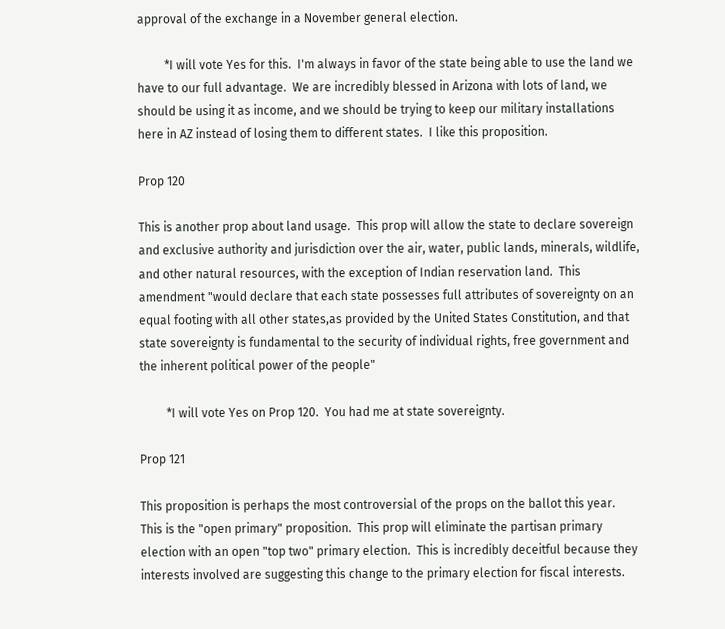approval of the exchange in a November general election.

         *I will vote Yes for this.  I'm always in favor of the state being able to use the land we have to our full advantage.  We are incredibly blessed in Arizona with lots of land, we should be using it as income, and we should be trying to keep our military installations here in AZ instead of losing them to different states.  I like this proposition.

Prop 120

This is another prop about land usage.  This prop will allow the state to declare sovereign and exclusive authority and jurisdiction over the air, water, public lands, minerals, wildlife, and other natural resources, with the exception of Indian reservation land.  This amendment "would declare that each state possesses full attributes of sovereignty on an equal footing with all other states,as provided by the United States Constitution, and that state sovereignty is fundamental to the security of individual rights, free government and the inherent political power of the people"

         *I will vote Yes on Prop 120.  You had me at state sovereignty.

Prop 121

This proposition is perhaps the most controversial of the props on the ballot this year.  This is the "open primary" proposition.  This prop will eliminate the partisan primary election with an open "top two" primary election.  This is incredibly deceitful because they interests involved are suggesting this change to the primary election for fiscal interests.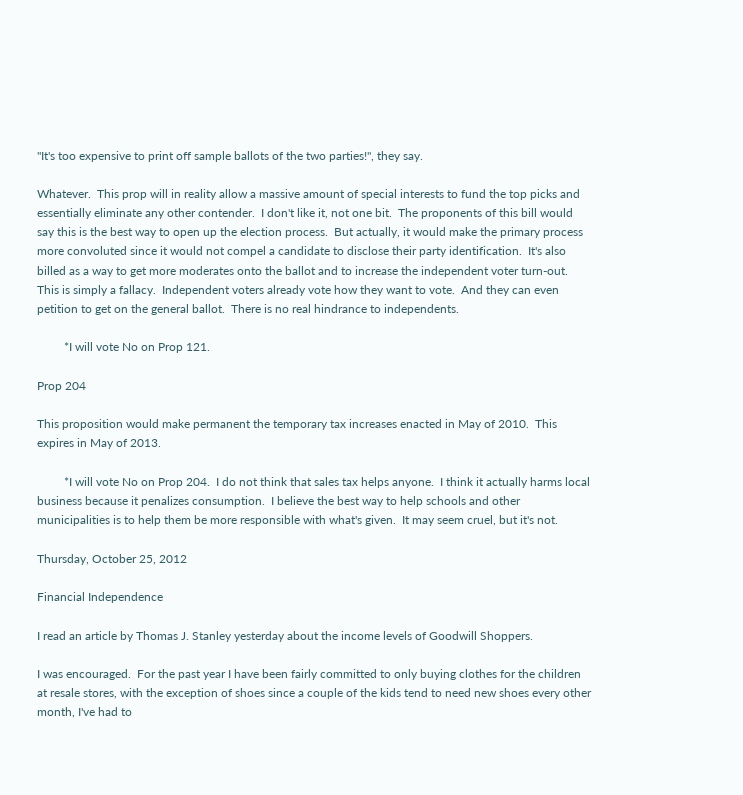"It's too expensive to print off sample ballots of the two parties!", they say.

Whatever.  This prop will in reality allow a massive amount of special interests to fund the top picks and essentially eliminate any other contender.  I don't like it, not one bit.  The proponents of this bill would say this is the best way to open up the election process.  But actually, it would make the primary process more convoluted since it would not compel a candidate to disclose their party identification.  It's also billed as a way to get more moderates onto the ballot and to increase the independent voter turn-out.  This is simply a fallacy.  Independent voters already vote how they want to vote.  And they can even petition to get on the general ballot.  There is no real hindrance to independents.

         *I will vote No on Prop 121.

Prop 204

This proposition would make permanent the temporary tax increases enacted in May of 2010.  This expires in May of 2013.

         *I will vote No on Prop 204.  I do not think that sales tax helps anyone.  I think it actually harms local business because it penalizes consumption.  I believe the best way to help schools and other municipalities is to help them be more responsible with what's given.  It may seem cruel, but it's not.

Thursday, October 25, 2012

Financial Independence

I read an article by Thomas J. Stanley yesterday about the income levels of Goodwill Shoppers.

I was encouraged.  For the past year I have been fairly committed to only buying clothes for the children at resale stores, with the exception of shoes since a couple of the kids tend to need new shoes every other month, I've had to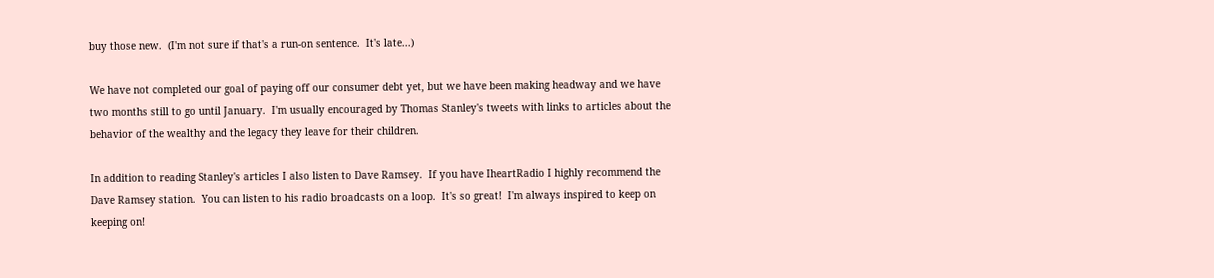buy those new.  (I'm not sure if that's a run-on sentence.  It's late...)

We have not completed our goal of paying off our consumer debt yet, but we have been making headway and we have two months still to go until January.  I'm usually encouraged by Thomas Stanley's tweets with links to articles about the behavior of the wealthy and the legacy they leave for their children.

In addition to reading Stanley's articles I also listen to Dave Ramsey.  If you have IheartRadio I highly recommend the Dave Ramsey station.  You can listen to his radio broadcasts on a loop.  It's so great!  I'm always inspired to keep on keeping on!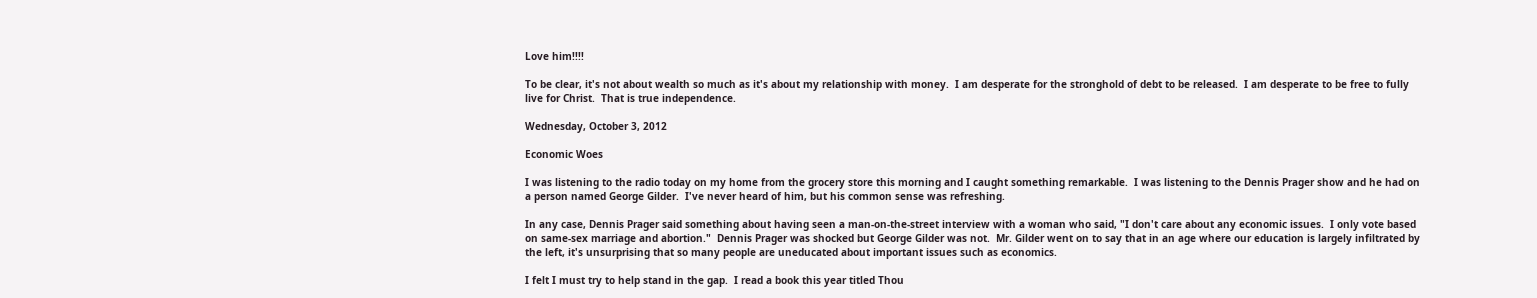Love him!!!!

To be clear, it's not about wealth so much as it's about my relationship with money.  I am desperate for the stronghold of debt to be released.  I am desperate to be free to fully live for Christ.  That is true independence.

Wednesday, October 3, 2012

Economic Woes

I was listening to the radio today on my home from the grocery store this morning and I caught something remarkable.  I was listening to the Dennis Prager show and he had on a person named George Gilder.  I've never heard of him, but his common sense was refreshing.

In any case, Dennis Prager said something about having seen a man-on-the-street interview with a woman who said, "I don't care about any economic issues.  I only vote based on same-sex marriage and abortion."  Dennis Prager was shocked but George Gilder was not.  Mr. Gilder went on to say that in an age where our education is largely infiltrated by the left, it's unsurprising that so many people are uneducated about important issues such as economics.

I felt I must try to help stand in the gap.  I read a book this year titled Thou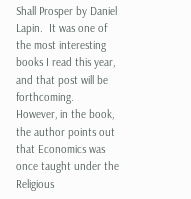Shall Prosper by Daniel Lapin.  It was one of the most interesting books I read this year, and that post will be forthcoming.  However, in the book, the author points out that Economics was once taught under the Religious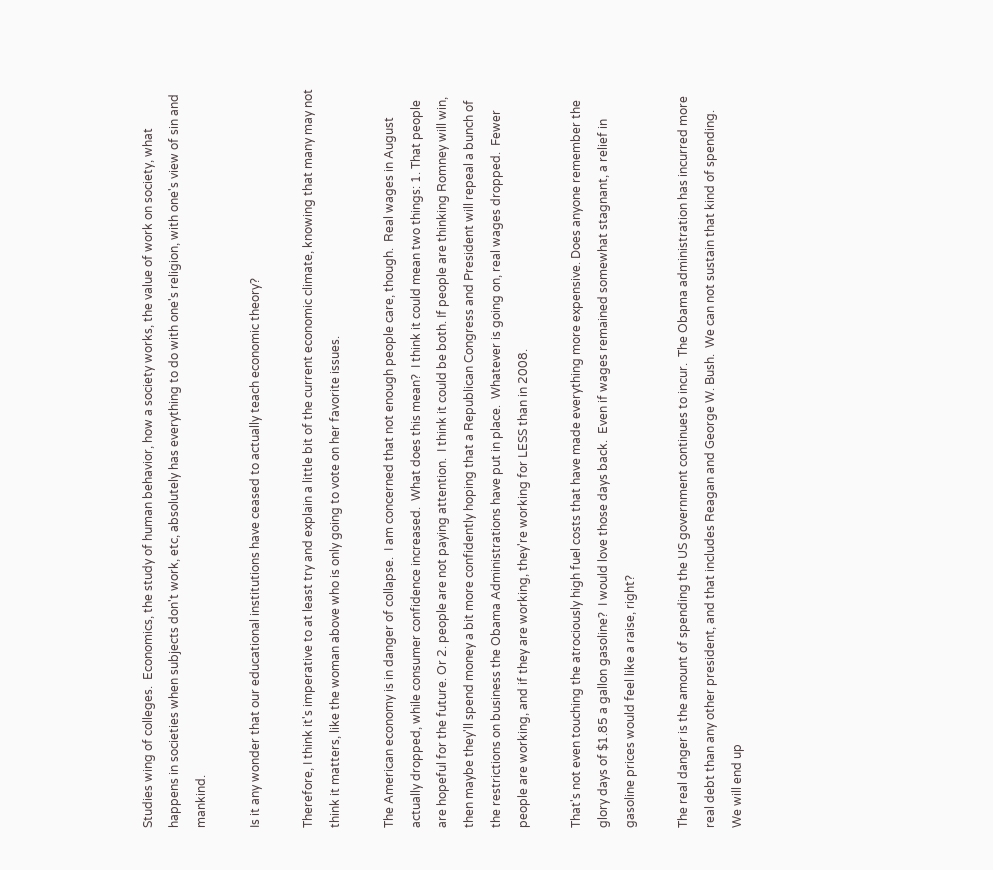Studies wing of colleges.  Economics, the study of human behavior, how a society works, the value of work on society, what happens in societies when subjects don't work, etc, absolutely has everything to do with one's religion, with one's view of sin and mankind.

Is it any wonder that our educational institutions have ceased to actually teach economic theory?

Therefore, I think it's imperative to at least try and explain a little bit of the current economic climate, knowing that many may not think it matters, like the woman above who is only going to vote on her favorite issues.

The American economy is in danger of collapse.  I am concerned that not enough people care, though.  Real wages in August actually dropped, while consumer confidence increased.  What does this mean?  I think it could mean two things: 1. That people are hopeful for the future. Or 2. people are not paying attention.  I think it could be both. If people are thinking Romney will win, then maybe they'll spend money a bit more confidently hoping that a Republican Congress and President will repeal a bunch of the restrictions on business the Obama Administrations have put in place.  Whatever is going on, real wages dropped.  Fewer people are working, and if they are working, they're working for LESS than in 2008.

That's not even touching the atrociously high fuel costs that have made everything more expensive. Does anyone remember the glory days of $1.85 a gallon gasoline?  I would love those days back.  Even if wages remained somewhat stagnant, a relief in gasoline prices would feel like a raise, right?

The real danger is the amount of spending the US government continues to incur.  The Obama administration has incurred more real debt than any other president, and that includes Reagan and George W. Bush.  We can not sustain that kind of spending.  We will end up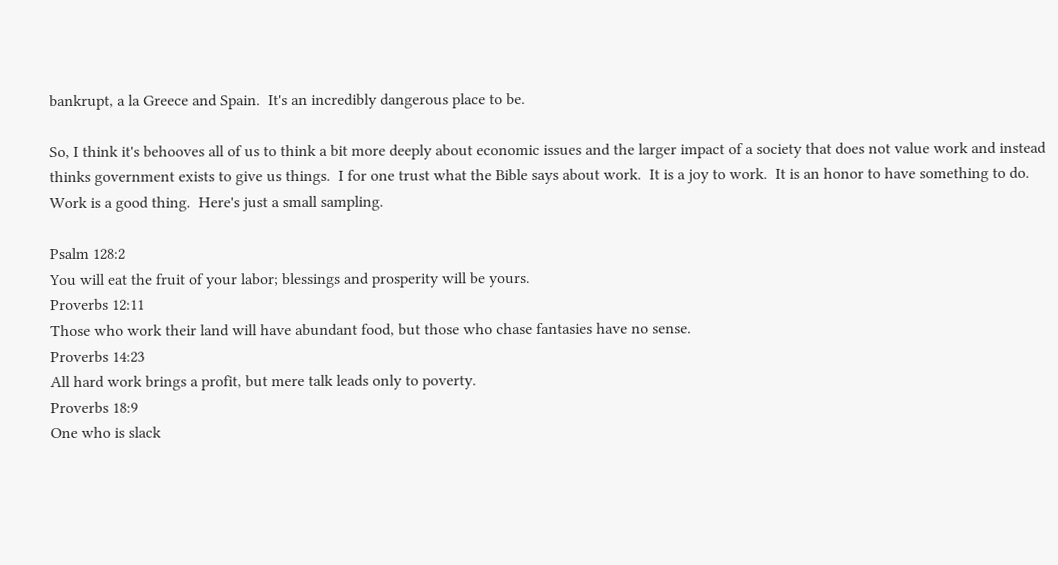bankrupt, a la Greece and Spain.  It's an incredibly dangerous place to be.

So, I think it's behooves all of us to think a bit more deeply about economic issues and the larger impact of a society that does not value work and instead thinks government exists to give us things.  I for one trust what the Bible says about work.  It is a joy to work.  It is an honor to have something to do.  Work is a good thing.  Here's just a small sampling.

Psalm 128:2
You will eat the fruit of your labor; blessings and prosperity will be yours.
Proverbs 12:11
Those who work their land will have abundant food, but those who chase fantasies have no sense.
Proverbs 14:23
All hard work brings a profit, but mere talk leads only to poverty.
Proverbs 18:9
One who is slack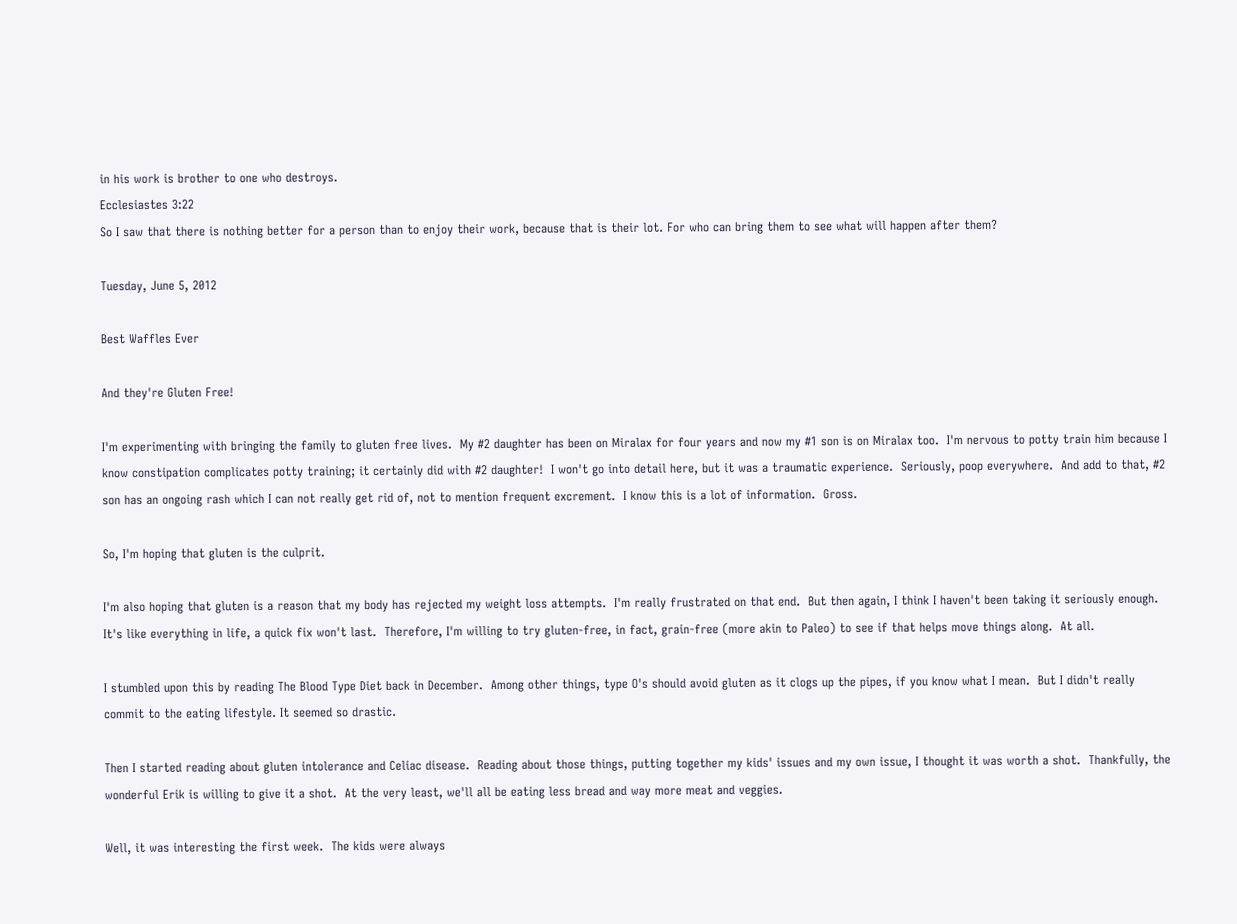in his work is brother to one who destroys.
Ecclesiastes 3:22
So I saw that there is nothing better for a person than to enjoy their work, because that is their lot. For who can bring them to see what will happen after them?

Tuesday, June 5, 2012

Best Waffles Ever

And they're Gluten Free!

I'm experimenting with bringing the family to gluten free lives.  My #2 daughter has been on Miralax for four years and now my #1 son is on Miralax too.  I'm nervous to potty train him because I know constipation complicates potty training; it certainly did with #2 daughter!  I won't go into detail here, but it was a traumatic experience.  Seriously, poop everywhere.  And add to that, #2 son has an ongoing rash which I can not really get rid of, not to mention frequent excrement.  I know this is a lot of information.  Gross.

So, I'm hoping that gluten is the culprit.

I'm also hoping that gluten is a reason that my body has rejected my weight loss attempts.  I'm really frustrated on that end.  But then again, I think I haven't been taking it seriously enough.  It's like everything in life, a quick fix won't last.  Therefore, I'm willing to try gluten-free, in fact, grain-free (more akin to Paleo) to see if that helps move things along.  At all.

I stumbled upon this by reading The Blood Type Diet back in December.  Among other things, type O's should avoid gluten as it clogs up the pipes, if you know what I mean.  But I didn't really commit to the eating lifestyle. It seemed so drastic.

Then I started reading about gluten intolerance and Celiac disease.  Reading about those things, putting together my kids' issues and my own issue, I thought it was worth a shot.  Thankfully, the wonderful Erik is willing to give it a shot.  At the very least, we'll all be eating less bread and way more meat and veggies.

Well, it was interesting the first week.  The kids were always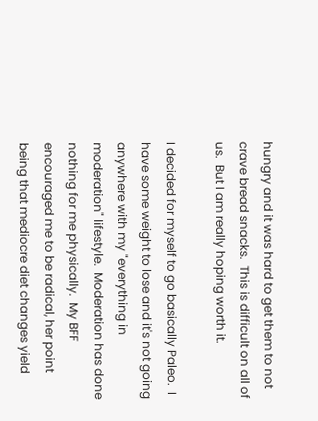hungry and it was hard to get them to not crave bread snacks.  This is difficult on all of us.  But I am really hoping worth it.

I decided for myself to go basically Paleo.  I have some weight to lose and it's not going anywhere with my "everything in moderation" lifestyle.  Moderation has done nothing for me physically.  My BFF encouraged me to be radical, her point being that mediocre diet changes yield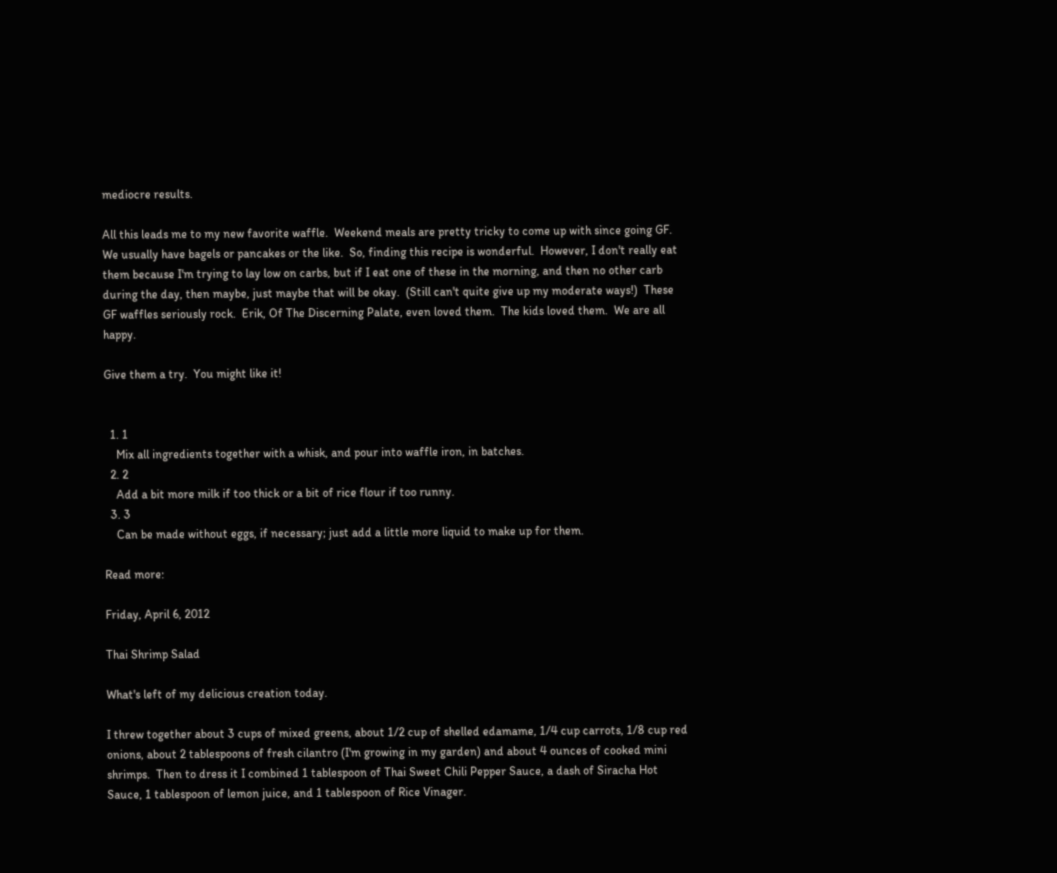mediocre results.

All this leads me to my new favorite waffle.  Weekend meals are pretty tricky to come up with since going GF.  We usually have bagels or pancakes or the like.  So, finding this recipe is wonderful.  However, I don't really eat them because I'm trying to lay low on carbs, but if I eat one of these in the morning, and then no other carb during the day, then maybe, just maybe that will be okay.  (Still can't quite give up my moderate ways!)  These GF waffles seriously rock.  Erik, Of The Discerning Palate, even loved them.  The kids loved them.  We are all happy.

Give them a try.  You might like it!


  1. 1
    Mix all ingredients together with a whisk, and pour into waffle iron, in batches.
  2. 2
    Add a bit more milk if too thick or a bit of rice flour if too runny.
  3. 3
    Can be made without eggs, if necessary; just add a little more liquid to make up for them.

Read more:

Friday, April 6, 2012

Thai Shrimp Salad

What's left of my delicious creation today.

I threw together about 3 cups of mixed greens, about 1/2 cup of shelled edamame, 1/4 cup carrots, 1/8 cup red onions, about 2 tablespoons of fresh cilantro (I'm growing in my garden) and about 4 ounces of cooked mini shrimps.  Then to dress it I combined 1 tablespoon of Thai Sweet Chili Pepper Sauce, a dash of Siracha Hot Sauce, 1 tablespoon of lemon juice, and 1 tablespoon of Rice Vinager.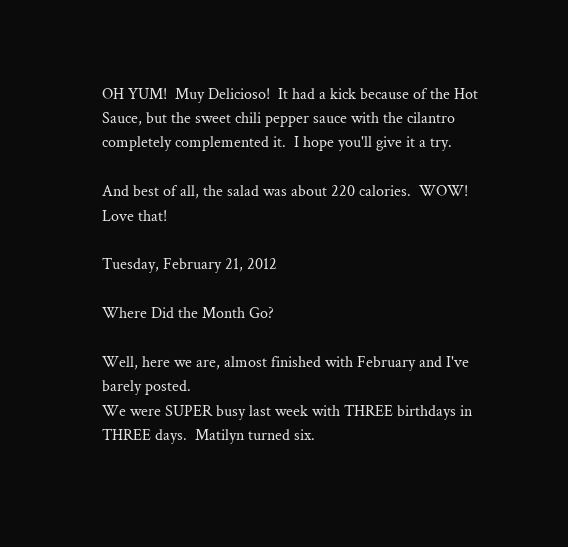OH YUM!  Muy Delicioso!  It had a kick because of the Hot Sauce, but the sweet chili pepper sauce with the cilantro completely complemented it.  I hope you'll give it a try.

And best of all, the salad was about 220 calories.  WOW!  Love that!

Tuesday, February 21, 2012

Where Did the Month Go?

Well, here we are, almost finished with February and I've barely posted.
We were SUPER busy last week with THREE birthdays in THREE days.  Matilyn turned six.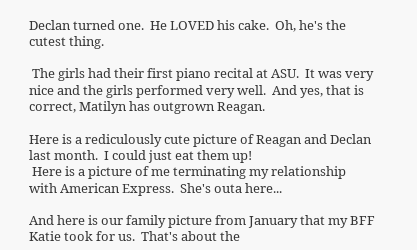Declan turned one.  He LOVED his cake.  Oh, he's the cutest thing.

 The girls had their first piano recital at ASU.  It was very nice and the girls performed very well.  And yes, that is correct, Matilyn has outgrown Reagan.

Here is a rediculously cute picture of Reagan and Declan last month.  I could just eat them up!
 Here is a picture of me terminating my relationship with American Express.  She's outa here...

And here is our family picture from January that my BFF Katie took for us.  That's about the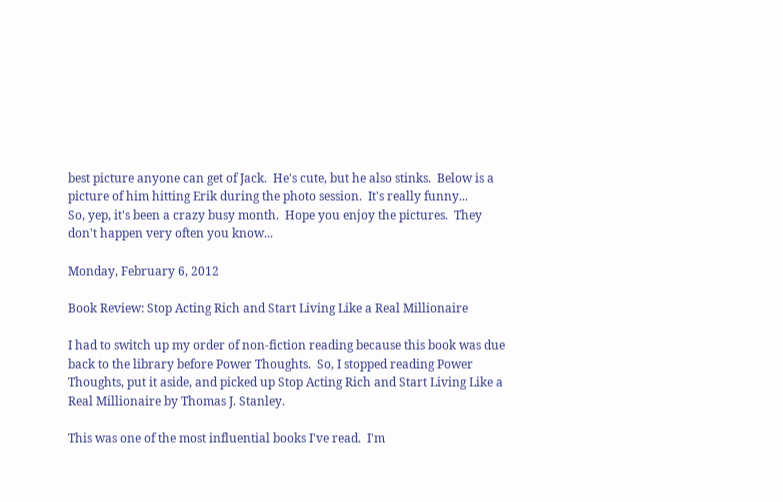best picture anyone can get of Jack.  He's cute, but he also stinks.  Below is a picture of him hitting Erik during the photo session.  It's really funny...
So, yep, it's been a crazy busy month.  Hope you enjoy the pictures.  They don't happen very often you know...

Monday, February 6, 2012

Book Review: Stop Acting Rich and Start Living Like a Real Millionaire

I had to switch up my order of non-fiction reading because this book was due back to the library before Power Thoughts.  So, I stopped reading Power Thoughts, put it aside, and picked up Stop Acting Rich and Start Living Like a Real Millionaire by Thomas J. Stanley.

This was one of the most influential books I've read.  I'm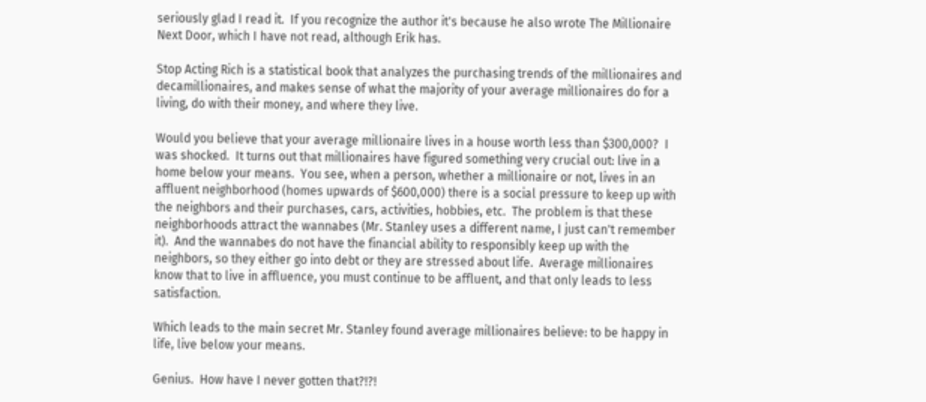seriously glad I read it.  If you recognize the author it's because he also wrote The Millionaire Next Door, which I have not read, although Erik has.

Stop Acting Rich is a statistical book that analyzes the purchasing trends of the millionaires and decamillionaires, and makes sense of what the majority of your average millionaires do for a living, do with their money, and where they live.

Would you believe that your average millionaire lives in a house worth less than $300,000?  I was shocked.  It turns out that millionaires have figured something very crucial out: live in a home below your means.  You see, when a person, whether a millionaire or not, lives in an affluent neighborhood (homes upwards of $600,000) there is a social pressure to keep up with the neighbors and their purchases, cars, activities, hobbies, etc.  The problem is that these neighborhoods attract the wannabes (Mr. Stanley uses a different name, I just can't remember it).  And the wannabes do not have the financial ability to responsibly keep up with the neighbors, so they either go into debt or they are stressed about life.  Average millionaires know that to live in affluence, you must continue to be affluent, and that only leads to less satisfaction.

Which leads to the main secret Mr. Stanley found average millionaires believe: to be happy in life, live below your means.

Genius.  How have I never gotten that?!?!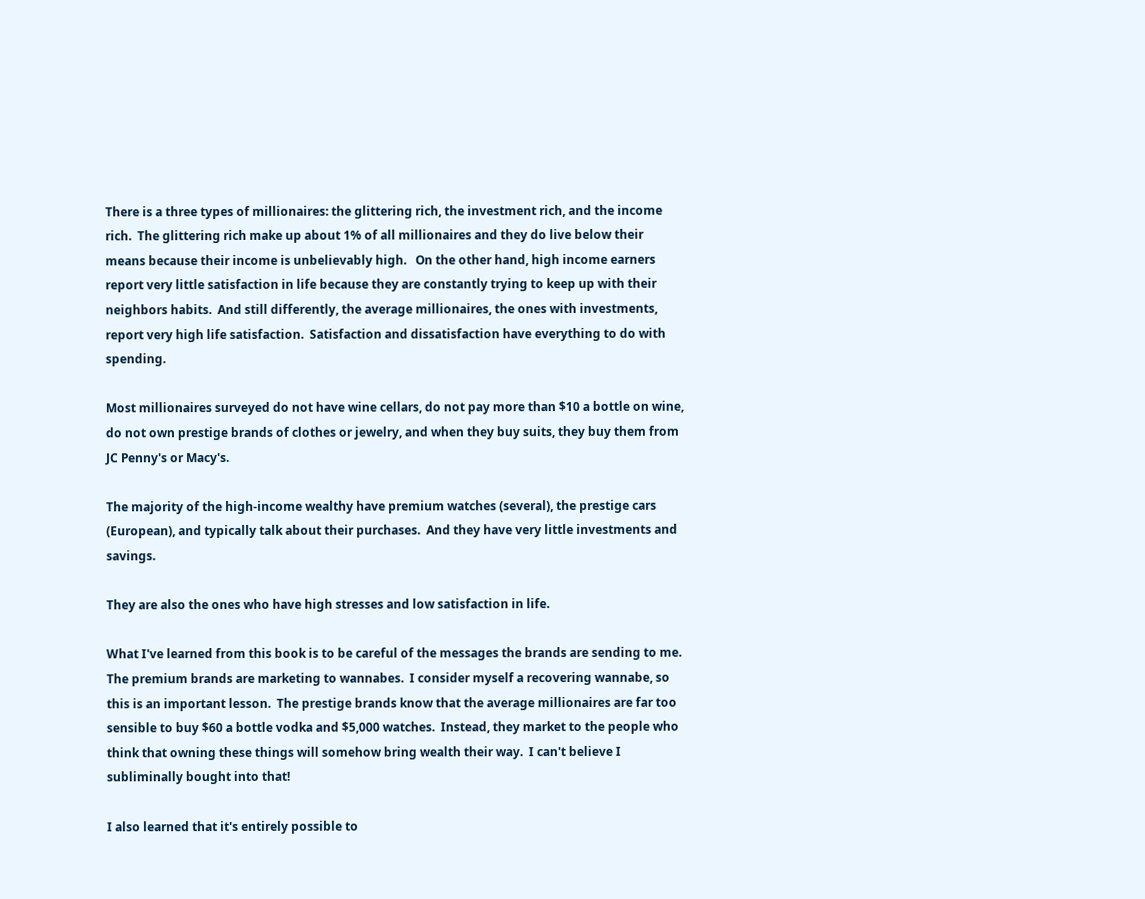There is a three types of millionaires: the glittering rich, the investment rich, and the income rich.  The glittering rich make up about 1% of all millionaires and they do live below their means because their income is unbelievably high.   On the other hand, high income earners report very little satisfaction in life because they are constantly trying to keep up with their neighbors habits.  And still differently, the average millionaires, the ones with investments, report very high life satisfaction.  Satisfaction and dissatisfaction have everything to do with spending.

Most millionaires surveyed do not have wine cellars, do not pay more than $10 a bottle on wine, do not own prestige brands of clothes or jewelry, and when they buy suits, they buy them from JC Penny's or Macy's.

The majority of the high-income wealthy have premium watches (several), the prestige cars (European), and typically talk about their purchases.  And they have very little investments and savings.

They are also the ones who have high stresses and low satisfaction in life.

What I've learned from this book is to be careful of the messages the brands are sending to me.  The premium brands are marketing to wannabes.  I consider myself a recovering wannabe, so this is an important lesson.  The prestige brands know that the average millionaires are far too sensible to buy $60 a bottle vodka and $5,000 watches.  Instead, they market to the people who think that owning these things will somehow bring wealth their way.  I can't believe I subliminally bought into that!

I also learned that it's entirely possible to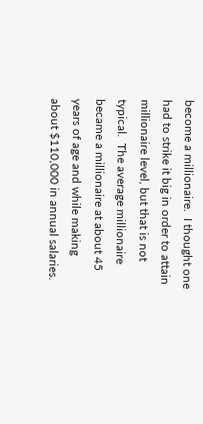become a millionaire.  I thought one had to strike it big in order to attain millionaire level, but that is not typical.  The average millionaire became a millionaire at about 45 years of age and while making about $110,000 in annual salaries.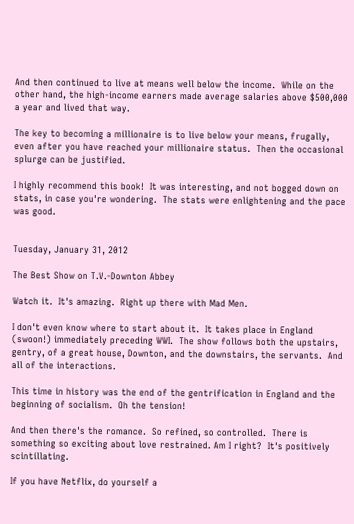And then continued to live at means well below the income.  While on the other hand, the high-income earners made average salaries above $500,000 a year and lived that way.

The key to becoming a millionaire is to live below your means, frugally, even after you have reached your millionaire status.  Then the occasional splurge can be justified.

I highly recommend this book!  It was interesting, and not bogged down on stats, in case you're wondering.  The stats were enlightening and the pace was good.


Tuesday, January 31, 2012

The Best Show on T.V.-Downton Abbey

Watch it.  It's amazing.  Right up there with Mad Men.

I don't even know where to start about it.  It takes place in England (swoon!) immediately preceding WWI.  The show follows both the upstairs, gentry, of a great house, Downton, and the downstairs, the servants.  And all of the interactions.

This time in history was the end of the gentrification in England and the beginning of socialism.  Oh the tension!

And then there's the romance.  So refined, so controlled.  There is something so exciting about love restrained. Am I right?  It's positively scintillating.

If you have Netflix, do yourself a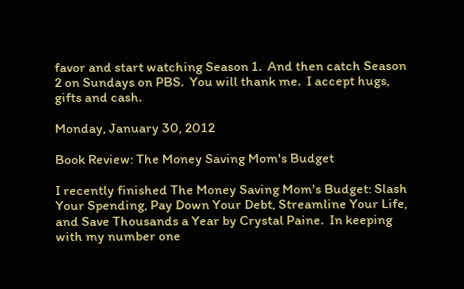favor and start watching Season 1.  And then catch Season 2 on Sundays on PBS.  You will thank me.  I accept hugs, gifts and cash.

Monday, January 30, 2012

Book Review: The Money Saving Mom's Budget

I recently finished The Money Saving Mom's Budget: Slash Your Spending, Pay Down Your Debt, Streamline Your Life, and Save Thousands a Year by Crystal Paine.  In keeping with my number one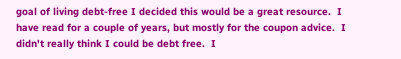goal of living debt-free I decided this would be a great resource.  I have read for a couple of years, but mostly for the coupon advice.  I didn't really think I could be debt free.  I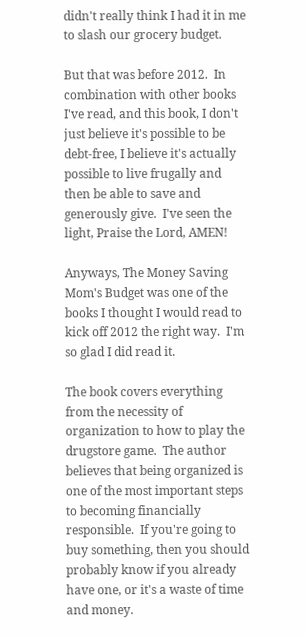didn't really think I had it in me to slash our grocery budget.

But that was before 2012.  In combination with other books I've read, and this book, I don't just believe it's possible to be debt-free, I believe it's actually possible to live frugally and then be able to save and generously give.  I've seen the light, Praise the Lord, AMEN!

Anyways, The Money Saving Mom's Budget was one of the books I thought I would read to kick off 2012 the right way.  I'm so glad I did read it.

The book covers everything from the necessity of organization to how to play the drugstore game.  The author believes that being organized is one of the most important steps to becoming financially responsible.  If you're going to buy something, then you should probably know if you already have one, or it's a waste of time and money.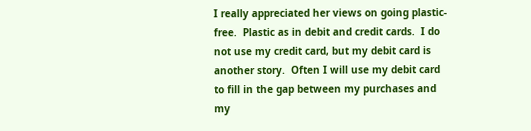I really appreciated her views on going plastic-free.  Plastic as in debit and credit cards.  I do not use my credit card, but my debit card is another story.  Often I will use my debit card to fill in the gap between my purchases and my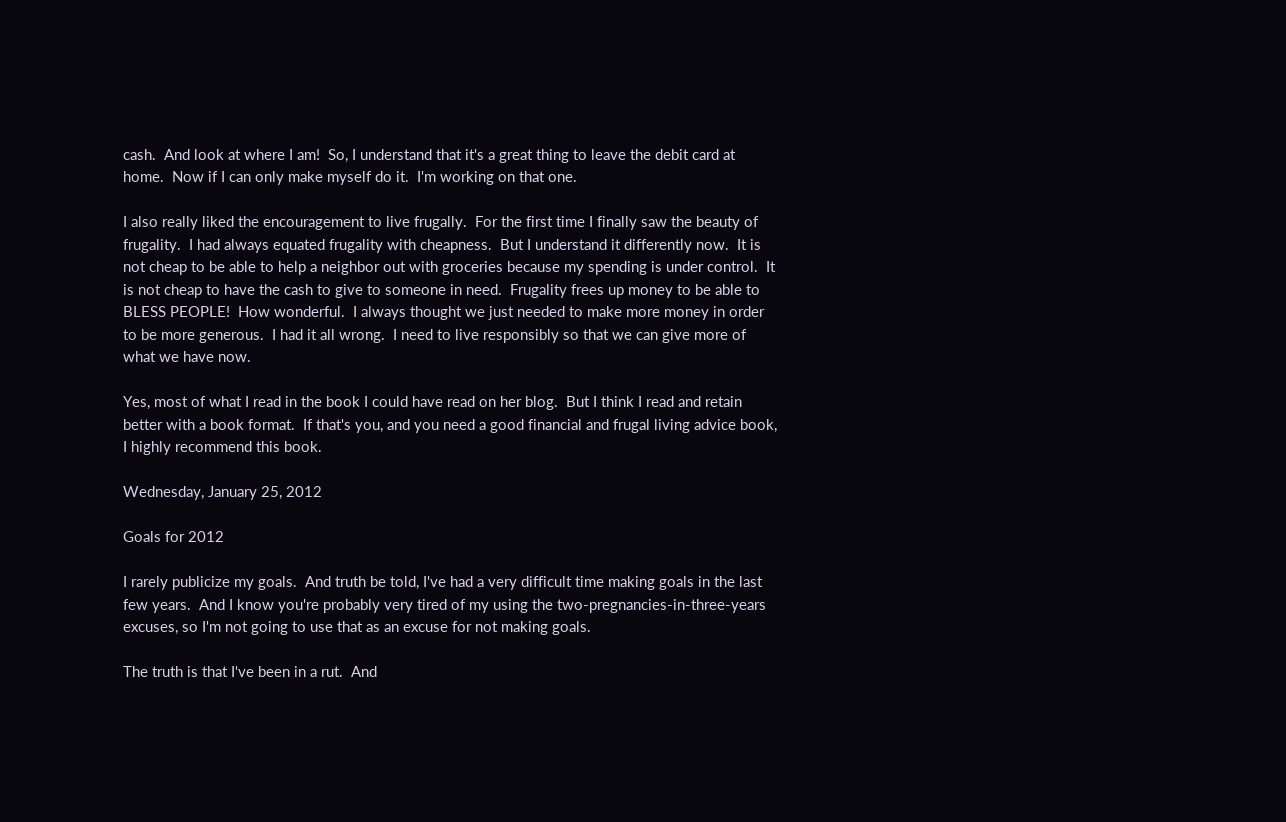cash.  And look at where I am!  So, I understand that it's a great thing to leave the debit card at home.  Now if I can only make myself do it.  I'm working on that one.

I also really liked the encouragement to live frugally.  For the first time I finally saw the beauty of frugality.  I had always equated frugality with cheapness.  But I understand it differently now.  It is not cheap to be able to help a neighbor out with groceries because my spending is under control.  It is not cheap to have the cash to give to someone in need.  Frugality frees up money to be able to BLESS PEOPLE!  How wonderful.  I always thought we just needed to make more money in order to be more generous.  I had it all wrong.  I need to live responsibly so that we can give more of what we have now.

Yes, most of what I read in the book I could have read on her blog.  But I think I read and retain better with a book format.  If that's you, and you need a good financial and frugal living advice book, I highly recommend this book.

Wednesday, January 25, 2012

Goals for 2012

I rarely publicize my goals.  And truth be told, I've had a very difficult time making goals in the last few years.  And I know you're probably very tired of my using the two-pregnancies-in-three-years excuses, so I'm not going to use that as an excuse for not making goals.

The truth is that I've been in a rut.  And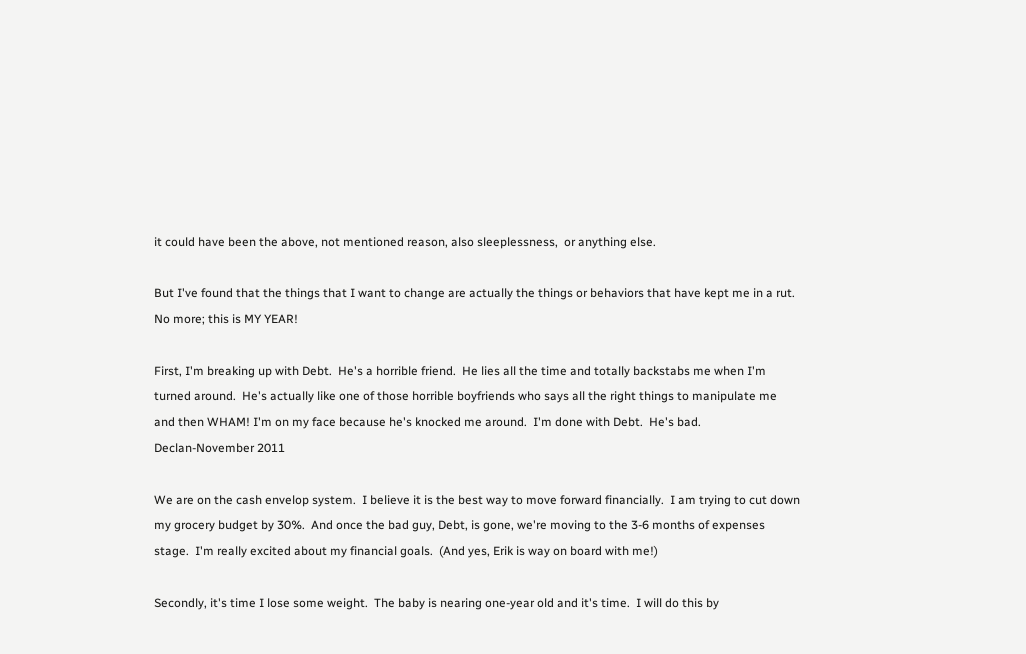it could have been the above, not mentioned reason, also sleeplessness,  or anything else.

But I've found that the things that I want to change are actually the things or behaviors that have kept me in a rut.  No more; this is MY YEAR!

First, I'm breaking up with Debt.  He's a horrible friend.  He lies all the time and totally backstabs me when I'm turned around.  He's actually like one of those horrible boyfriends who says all the right things to manipulate me and then WHAM! I'm on my face because he's knocked me around.  I'm done with Debt.  He's bad.
Declan-November 2011

We are on the cash envelop system.  I believe it is the best way to move forward financially.  I am trying to cut down my grocery budget by 30%.  And once the bad guy, Debt, is gone, we're moving to the 3-6 months of expenses stage.  I'm really excited about my financial goals.  (And yes, Erik is way on board with me!)

Secondly, it's time I lose some weight.  The baby is nearing one-year old and it's time.  I will do this by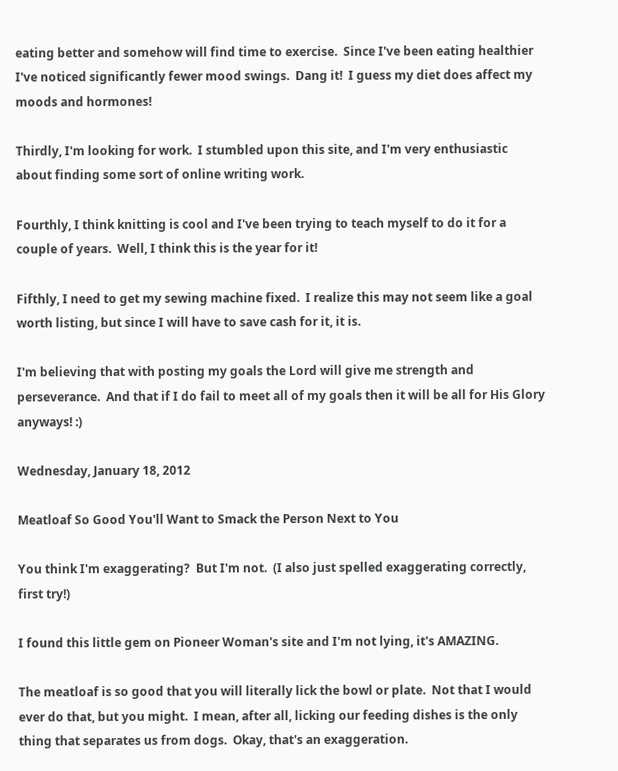eating better and somehow will find time to exercise.  Since I've been eating healthier I've noticed significantly fewer mood swings.  Dang it!  I guess my diet does affect my moods and hormones!

Thirdly, I'm looking for work.  I stumbled upon this site, and I'm very enthusiastic about finding some sort of online writing work.

Fourthly, I think knitting is cool and I've been trying to teach myself to do it for a couple of years.  Well, I think this is the year for it!

Fifthly, I need to get my sewing machine fixed.  I realize this may not seem like a goal worth listing, but since I will have to save cash for it, it is.

I'm believing that with posting my goals the Lord will give me strength and perseverance.  And that if I do fail to meet all of my goals then it will be all for His Glory anyways! :)

Wednesday, January 18, 2012

Meatloaf So Good You'll Want to Smack the Person Next to You

You think I'm exaggerating?  But I'm not.  (I also just spelled exaggerating correctly, first try!)

I found this little gem on Pioneer Woman's site and I'm not lying, it's AMAZING.

The meatloaf is so good that you will literally lick the bowl or plate.  Not that I would ever do that, but you might.  I mean, after all, licking our feeding dishes is the only thing that separates us from dogs.  Okay, that's an exaggeration.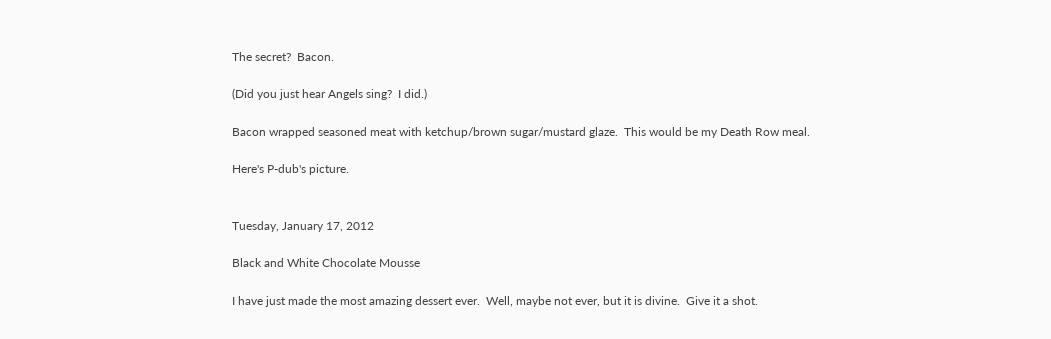The secret?  Bacon.

(Did you just hear Angels sing?  I did.)

Bacon wrapped seasoned meat with ketchup/brown sugar/mustard glaze.  This would be my Death Row meal.

Here's P-dub's picture.


Tuesday, January 17, 2012

Black and White Chocolate Mousse

I have just made the most amazing dessert ever.  Well, maybe not ever, but it is divine.  Give it a shot.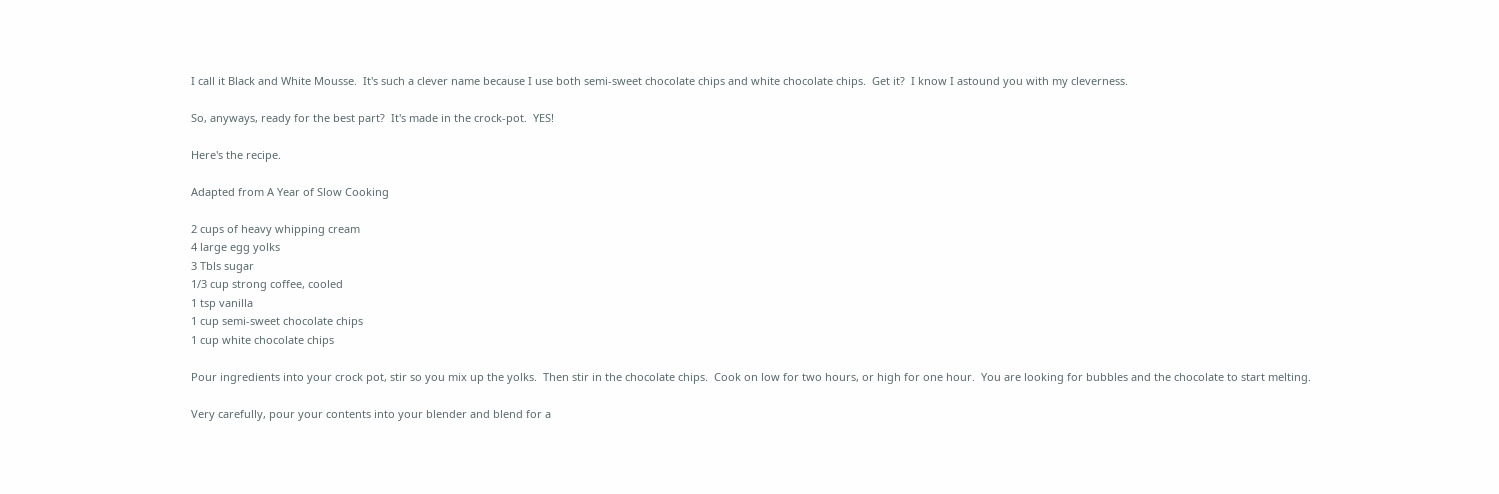I call it Black and White Mousse.  It's such a clever name because I use both semi-sweet chocolate chips and white chocolate chips.  Get it?  I know I astound you with my cleverness.

So, anyways, ready for the best part?  It's made in the crock-pot.  YES!

Here's the recipe.

Adapted from A Year of Slow Cooking

2 cups of heavy whipping cream
4 large egg yolks
3 Tbls sugar
1/3 cup strong coffee, cooled
1 tsp vanilla
1 cup semi-sweet chocolate chips
1 cup white chocolate chips

Pour ingredients into your crock pot, stir so you mix up the yolks.  Then stir in the chocolate chips.  Cook on low for two hours, or high for one hour.  You are looking for bubbles and the chocolate to start melting.

Very carefully, pour your contents into your blender and blend for a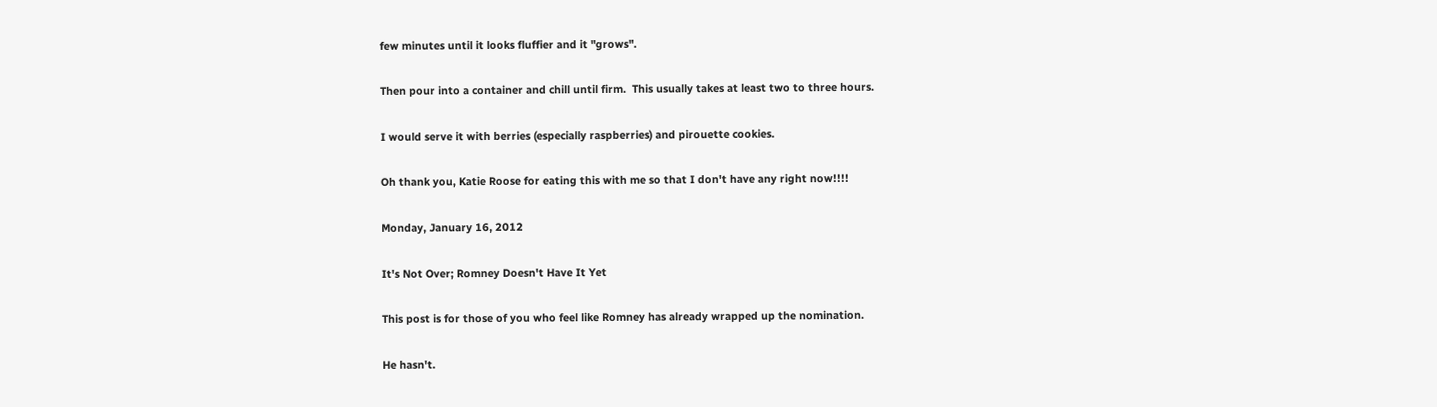few minutes until it looks fluffier and it "grows".

Then pour into a container and chill until firm.  This usually takes at least two to three hours.

I would serve it with berries (especially raspberries) and pirouette cookies.

Oh thank you, Katie Roose for eating this with me so that I don't have any right now!!!!

Monday, January 16, 2012

It's Not Over; Romney Doesn't Have It Yet

This post is for those of you who feel like Romney has already wrapped up the nomination.

He hasn't.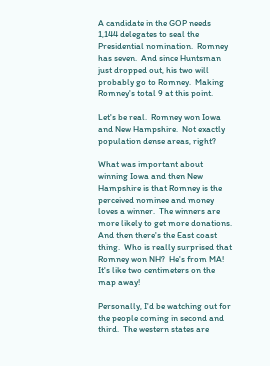A candidate in the GOP needs 1,144 delegates to seal the Presidential nomination.  Romney has seven.  And since Huntsman just dropped out, his two will probably go to Romney.  Making Romney's total 9 at this point.

Let's be real.  Romney won Iowa and New Hampshire.  Not exactly population dense areas, right?

What was important about winning Iowa and then New Hampshire is that Romney is the perceived nominee and money loves a winner.  The winners are more likely to get more donations.  And then there's the East coast thing.  Who is really surprised that Romney won NH?  He's from MA!  It's like two centimeters on the map away!

Personally, I'd be watching out for the people coming in second and third.  The western states are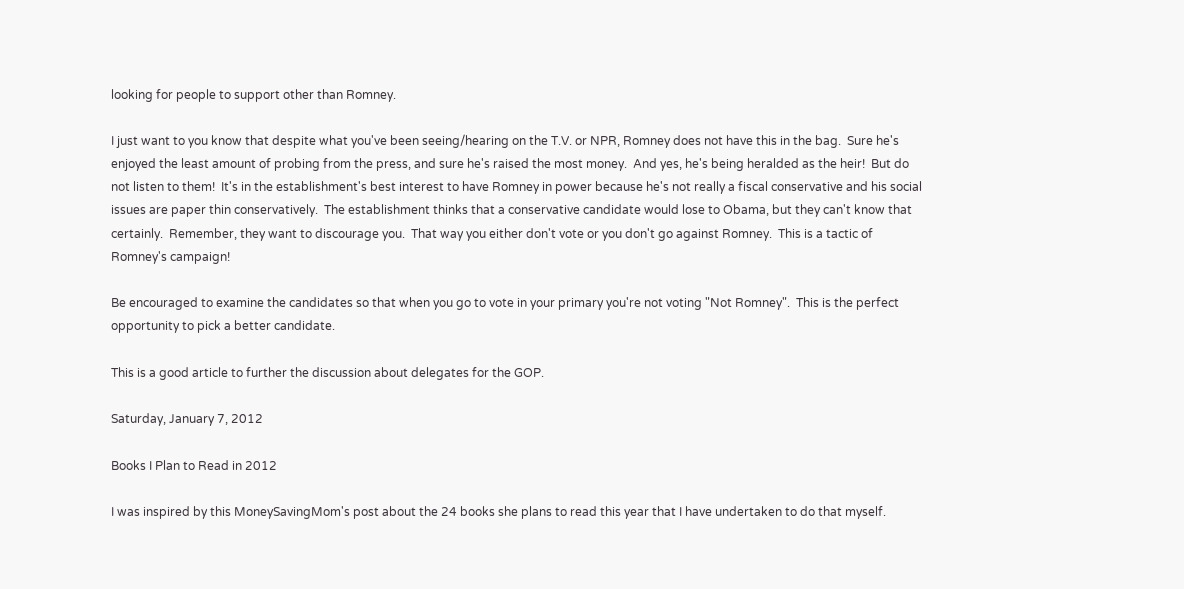looking for people to support other than Romney.

I just want to you know that despite what you've been seeing/hearing on the T.V. or NPR, Romney does not have this in the bag.  Sure he's enjoyed the least amount of probing from the press, and sure he's raised the most money.  And yes, he's being heralded as the heir!  But do not listen to them!  It's in the establishment's best interest to have Romney in power because he's not really a fiscal conservative and his social issues are paper thin conservatively.  The establishment thinks that a conservative candidate would lose to Obama, but they can't know that certainly.  Remember, they want to discourage you.  That way you either don't vote or you don't go against Romney.  This is a tactic of Romney's campaign!

Be encouraged to examine the candidates so that when you go to vote in your primary you're not voting "Not Romney".  This is the perfect opportunity to pick a better candidate.

This is a good article to further the discussion about delegates for the GOP.

Saturday, January 7, 2012

Books I Plan to Read in 2012

I was inspired by this MoneySavingMom's post about the 24 books she plans to read this year that I have undertaken to do that myself.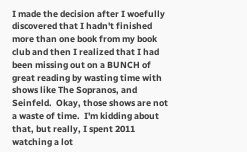I made the decision after I woefully discovered that I hadn't finished more than one book from my book club and then I realized that I had been missing out on a BUNCH of great reading by wasting time with shows like The Sopranos, and Seinfeld.  Okay, those shows are not a waste of time.  I'm kidding about that, but really, I spent 2011 watching a lot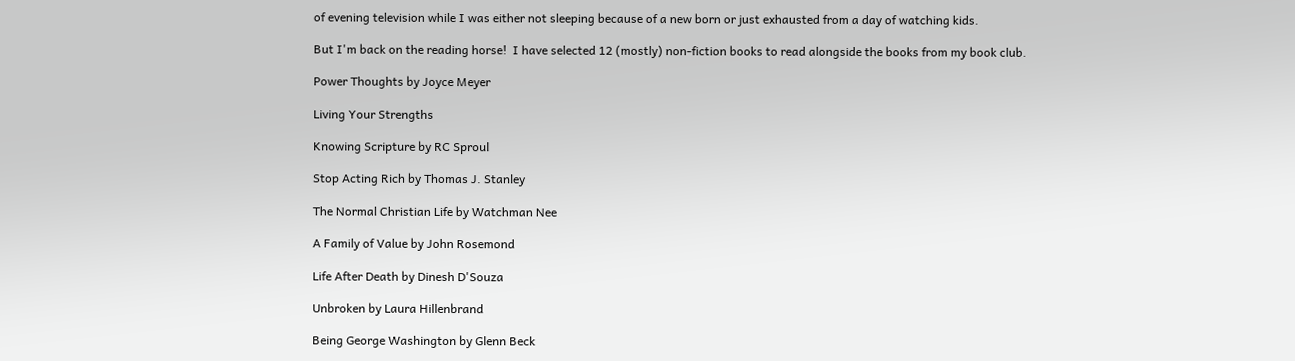of evening television while I was either not sleeping because of a new born or just exhausted from a day of watching kids.

But I'm back on the reading horse!  I have selected 12 (mostly) non-fiction books to read alongside the books from my book club.

Power Thoughts by Joyce Meyer

Living Your Strengths

Knowing Scripture by RC Sproul

Stop Acting Rich by Thomas J. Stanley

The Normal Christian Life by Watchman Nee

A Family of Value by John Rosemond

Life After Death by Dinesh D'Souza

Unbroken by Laura Hillenbrand

Being George Washington by Glenn Beck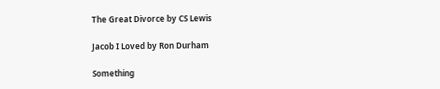The Great Divorce by CS Lewis

Jacob I Loved by Ron Durham

Something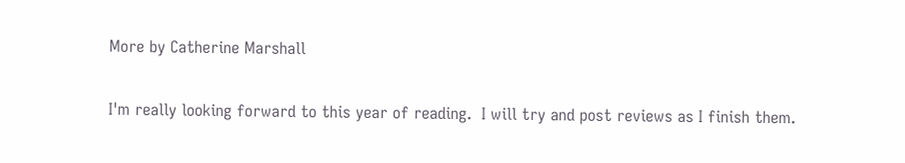More by Catherine Marshall

I'm really looking forward to this year of reading.  I will try and post reviews as I finish them.